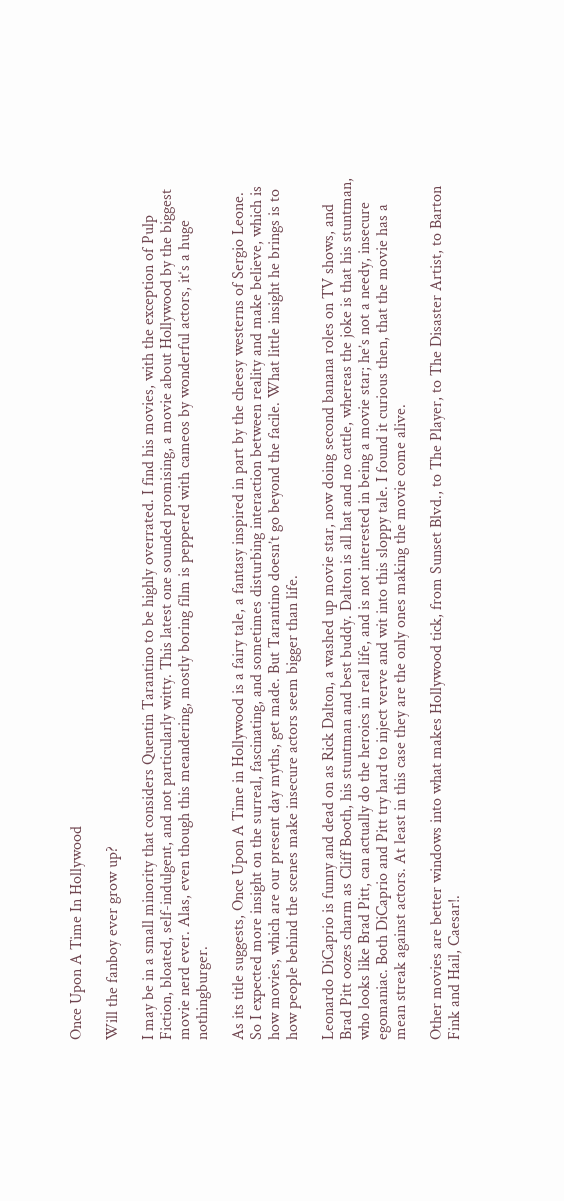Once Upon A Time In Hollywood

Will the fanboy ever grow up?

I may be in a small minority that considers Quentin Tarantino to be highly overrated. I find his movies, with the exception of Pulp Fiction, bloated, self-indulgent, and not particularly witty. This latest one sounded promising, a movie about Hollywood by the biggest movie nerd ever. Alas, even though this meandering, mostly boring film is peppered with cameos by wonderful actors, it‘s a huge nothingburger.

As its title suggests, Once Upon A Time in Hollywood is a fairy tale, a fantasy inspired in part by the cheesy westerns of Sergio Leone. So I expected more insight on the surreal, fascinating, and sometimes disturbing interaction between reality and make believe, which is how movies, which are our present day myths, get made. But Tarantino doesn’t go beyond the facile. What little insight he brings is to how people behind the scenes make insecure actors seem bigger than life.

Leonardo DiCaprio is funny and dead on as Rick Dalton, a washed up movie star, now doing second banana roles on TV shows, and Brad Pitt oozes charm as Cliff Booth, his stuntman and best buddy. Dalton is all hat and no cattle, whereas the joke is that his stuntman, who looks like Brad Pitt, can actually do the heroics in real life, and is not interested in being a movie star; he’s not a needy, insecure egomaniac. Both DiCaprio and Pitt try hard to inject verve and wit into this sloppy tale. I found it curious then, that the movie has a mean streak against actors. At least in this case they are the only ones making the movie come alive.

Other movies are better windows into what makes Hollywood tick, from Sunset Blvd., to The Player, to The Disaster Artist, to Barton Fink and Hail, Caesar!.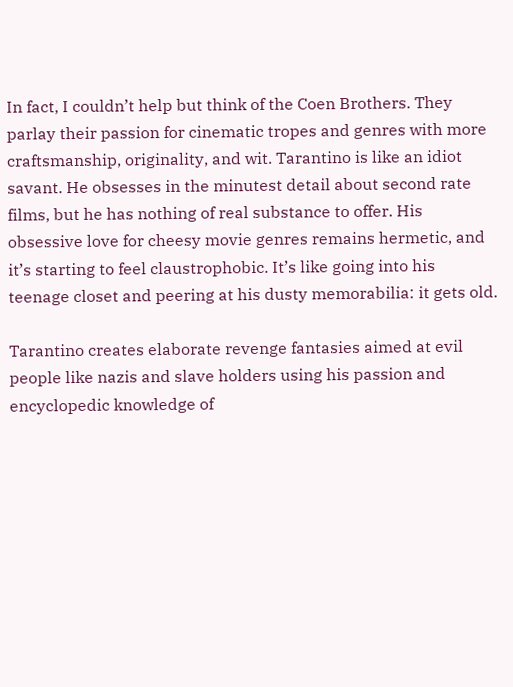In fact, I couldn’t help but think of the Coen Brothers. They parlay their passion for cinematic tropes and genres with more craftsmanship, originality, and wit. Tarantino is like an idiot savant. He obsesses in the minutest detail about second rate films, but he has nothing of real substance to offer. His obsessive love for cheesy movie genres remains hermetic, and it’s starting to feel claustrophobic. It’s like going into his teenage closet and peering at his dusty memorabilia: it gets old.

Tarantino creates elaborate revenge fantasies aimed at evil people like nazis and slave holders using his passion and encyclopedic knowledge of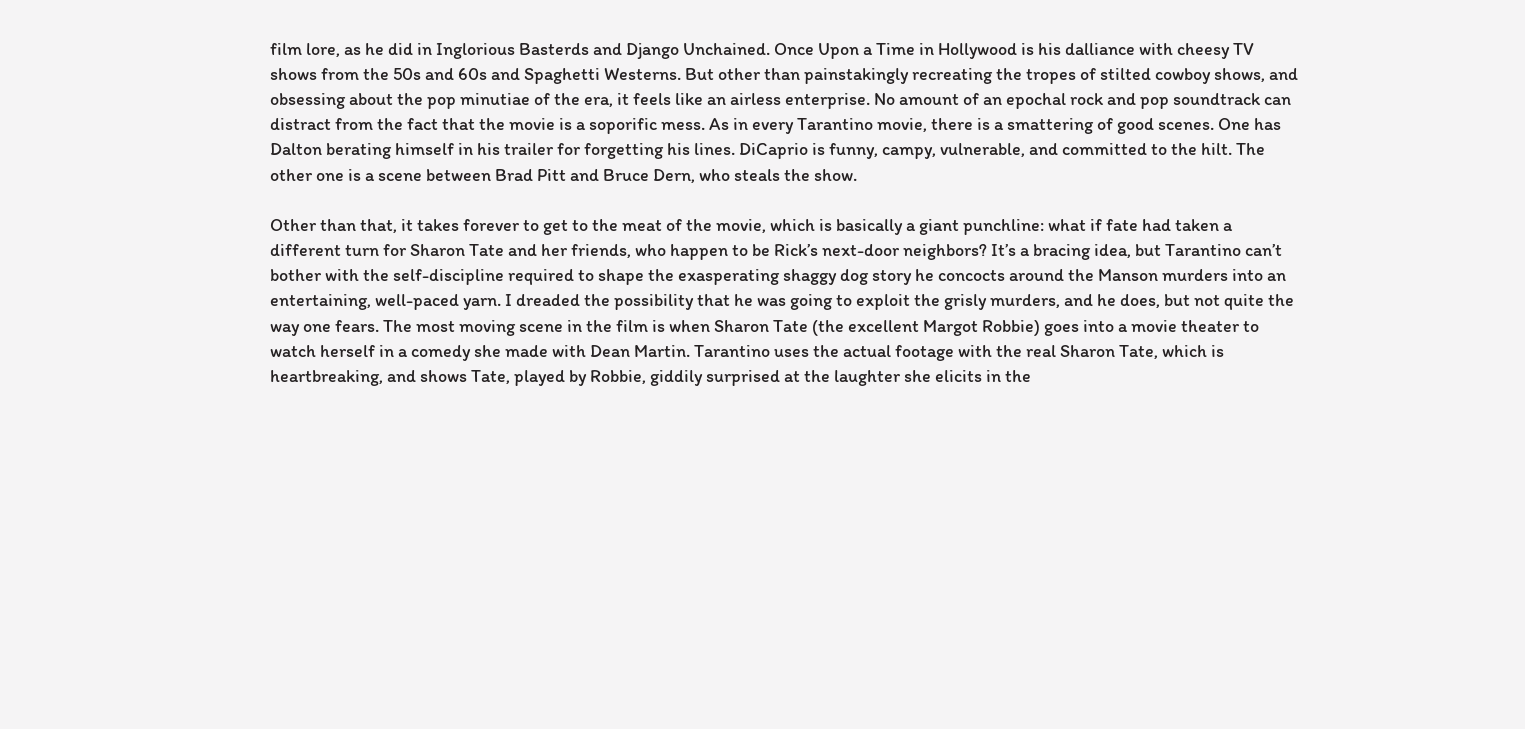film lore, as he did in Inglorious Basterds and Django Unchained. Once Upon a Time in Hollywood is his dalliance with cheesy TV shows from the 50s and 60s and Spaghetti Westerns. But other than painstakingly recreating the tropes of stilted cowboy shows, and obsessing about the pop minutiae of the era, it feels like an airless enterprise. No amount of an epochal rock and pop soundtrack can distract from the fact that the movie is a soporific mess. As in every Tarantino movie, there is a smattering of good scenes. One has Dalton berating himself in his trailer for forgetting his lines. DiCaprio is funny, campy, vulnerable, and committed to the hilt. The other one is a scene between Brad Pitt and Bruce Dern, who steals the show.

Other than that, it takes forever to get to the meat of the movie, which is basically a giant punchline: what if fate had taken a different turn for Sharon Tate and her friends, who happen to be Rick’s next-door neighbors? It’s a bracing idea, but Tarantino can’t bother with the self-discipline required to shape the exasperating shaggy dog story he concocts around the Manson murders into an entertaining, well-paced yarn. I dreaded the possibility that he was going to exploit the grisly murders, and he does, but not quite the way one fears. The most moving scene in the film is when Sharon Tate (the excellent Margot Robbie) goes into a movie theater to watch herself in a comedy she made with Dean Martin. Tarantino uses the actual footage with the real Sharon Tate, which is heartbreaking, and shows Tate, played by Robbie, giddily surprised at the laughter she elicits in the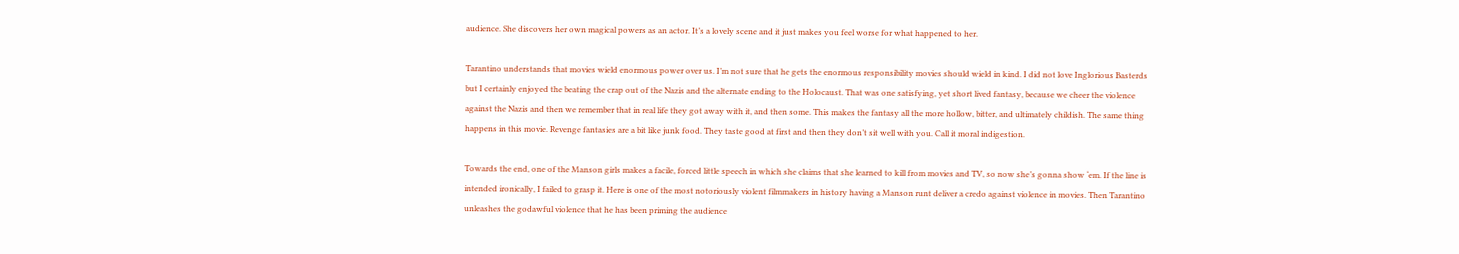audience. She discovers her own magical powers as an actor. It’s a lovely scene and it just makes you feel worse for what happened to her.

Tarantino understands that movies wield enormous power over us. I’m not sure that he gets the enormous responsibility movies should wield in kind. I did not love Inglorious Basterds but I certainly enjoyed the beating the crap out of the Nazis and the alternate ending to the Holocaust. That was one satisfying, yet short lived fantasy, because we cheer the violence against the Nazis and then we remember that in real life they got away with it, and then some. This makes the fantasy all the more hollow, bitter, and ultimately childish. The same thing happens in this movie. Revenge fantasies are a bit like junk food. They taste good at first and then they don’t sit well with you. Call it moral indigestion.

Towards the end, one of the Manson girls makes a facile, forced little speech in which she claims that she learned to kill from movies and TV, so now she’s gonna show ‘em. If the line is intended ironically, I failed to grasp it. Here is one of the most notoriously violent filmmakers in history having a Manson runt deliver a credo against violence in movies. Then Tarantino unleashes the godawful violence that he has been priming the audience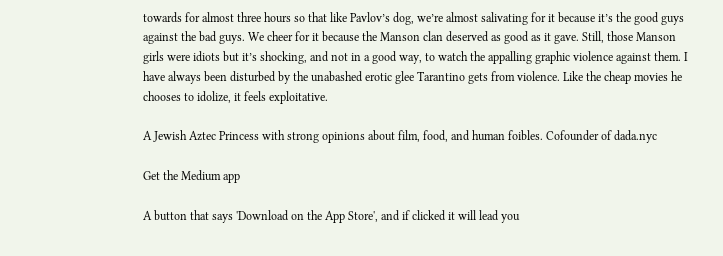towards for almost three hours so that like Pavlov’s dog, we’re almost salivating for it because it’s the good guys against the bad guys. We cheer for it because the Manson clan deserved as good as it gave. Still, those Manson girls were idiots but it’s shocking, and not in a good way, to watch the appalling graphic violence against them. I have always been disturbed by the unabashed erotic glee Tarantino gets from violence. Like the cheap movies he chooses to idolize, it feels exploitative.

A Jewish Aztec Princess with strong opinions about film, food, and human foibles. Cofounder of dada.nyc

Get the Medium app

A button that says 'Download on the App Store', and if clicked it will lead you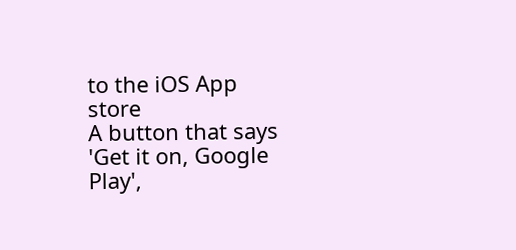to the iOS App store
A button that says 'Get it on, Google Play',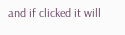and if clicked it will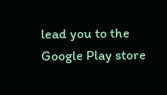lead you to the Google Play store